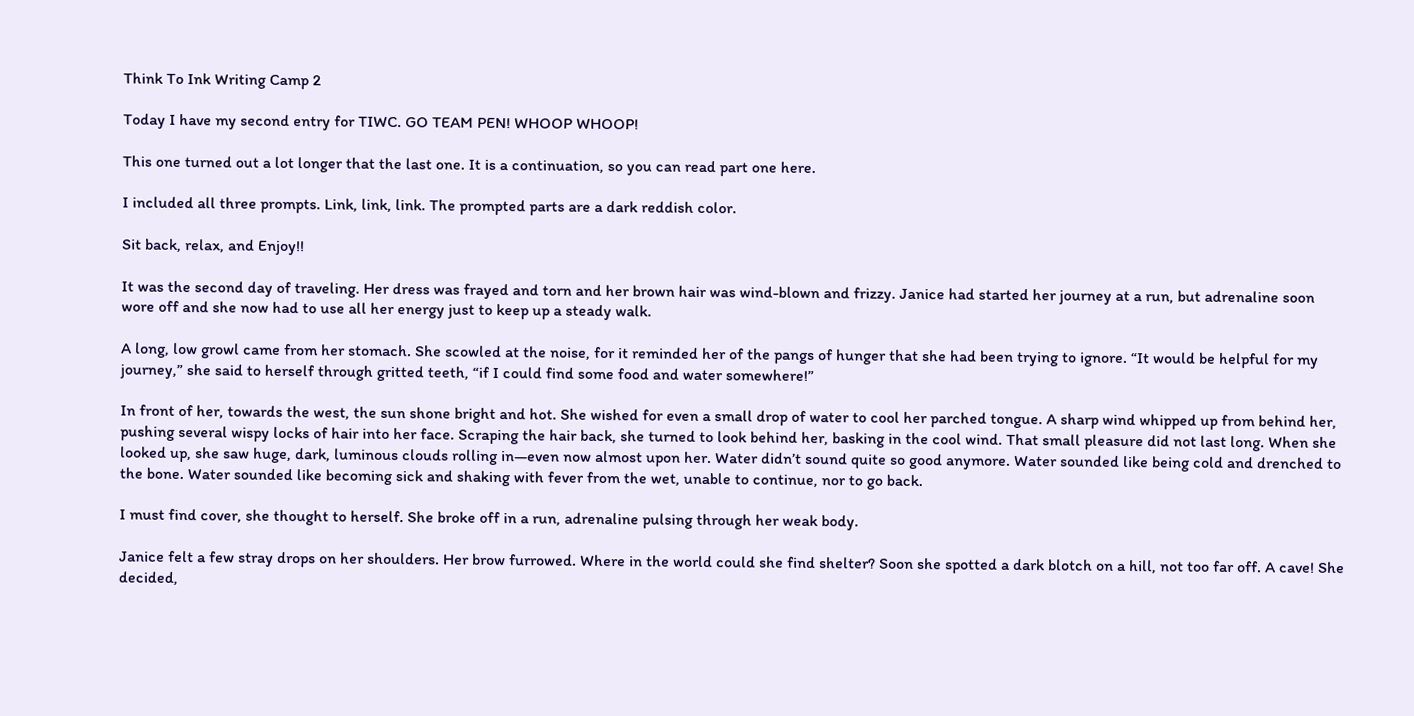Think To Ink Writing Camp 2

Today I have my second entry for TIWC. GO TEAM PEN! WHOOP WHOOP!

This one turned out a lot longer that the last one. It is a continuation, so you can read part one here.

I included all three prompts. Link, link, link. The prompted parts are a dark reddish color.

Sit back, relax, and Enjoy!!

It was the second day of traveling. Her dress was frayed and torn and her brown hair was wind-blown and frizzy. Janice had started her journey at a run, but adrenaline soon wore off and she now had to use all her energy just to keep up a steady walk.

A long, low growl came from her stomach. She scowled at the noise, for it reminded her of the pangs of hunger that she had been trying to ignore. “It would be helpful for my journey,” she said to herself through gritted teeth, “if I could find some food and water somewhere!”

In front of her, towards the west, the sun shone bright and hot. She wished for even a small drop of water to cool her parched tongue. A sharp wind whipped up from behind her, pushing several wispy locks of hair into her face. Scraping the hair back, she turned to look behind her, basking in the cool wind. That small pleasure did not last long. When she looked up, she saw huge, dark, luminous clouds rolling in—even now almost upon her. Water didn’t sound quite so good anymore. Water sounded like being cold and drenched to the bone. Water sounded like becoming sick and shaking with fever from the wet, unable to continue, nor to go back.

I must find cover, she thought to herself. She broke off in a run, adrenaline pulsing through her weak body.

Janice felt a few stray drops on her shoulders. Her brow furrowed. Where in the world could she find shelter? Soon she spotted a dark blotch on a hill, not too far off. A cave! She decided,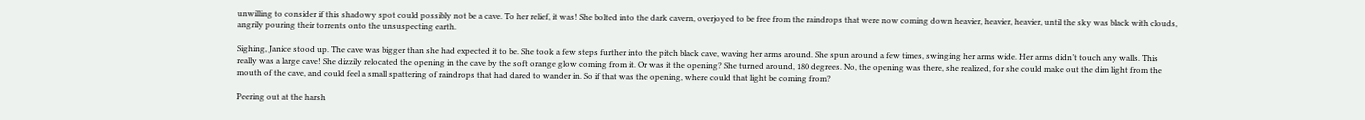unwilling to consider if this shadowy spot could possibly not be a cave. To her relief, it was! She bolted into the dark cavern, overjoyed to be free from the raindrops that were now coming down heavier, heavier, heavier, until the sky was black with clouds, angrily pouring their torrents onto the unsuspecting earth.

Sighing, Janice stood up. The cave was bigger than she had expected it to be. She took a few steps further into the pitch black cave, waving her arms around. She spun around a few times, swinging her arms wide. Her arms didn’t touch any walls. This really was a large cave! She dizzily relocated the opening in the cave by the soft orange glow coming from it. Or was it the opening? She turned around, 180 degrees. No, the opening was there, she realized, for she could make out the dim light from the mouth of the cave, and could feel a small spattering of raindrops that had dared to wander in. So if that was the opening, where could that light be coming from?

Peering out at the harsh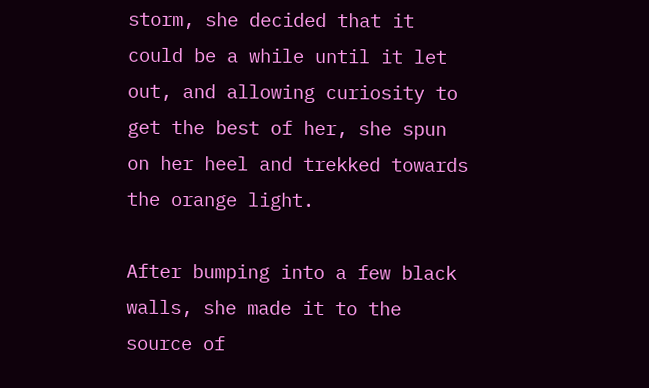storm, she decided that it could be a while until it let out, and allowing curiosity to get the best of her, she spun on her heel and trekked towards the orange light.

After bumping into a few black walls, she made it to the source of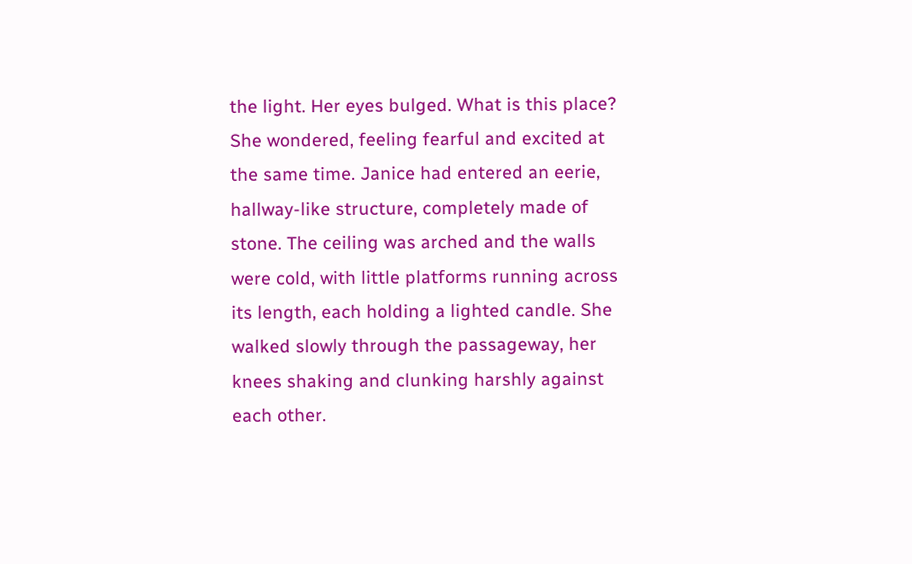the light. Her eyes bulged. What is this place? She wondered, feeling fearful and excited at the same time. Janice had entered an eerie, hallway-like structure, completely made of stone. The ceiling was arched and the walls were cold, with little platforms running across its length, each holding a lighted candle. She walked slowly through the passageway, her knees shaking and clunking harshly against each other.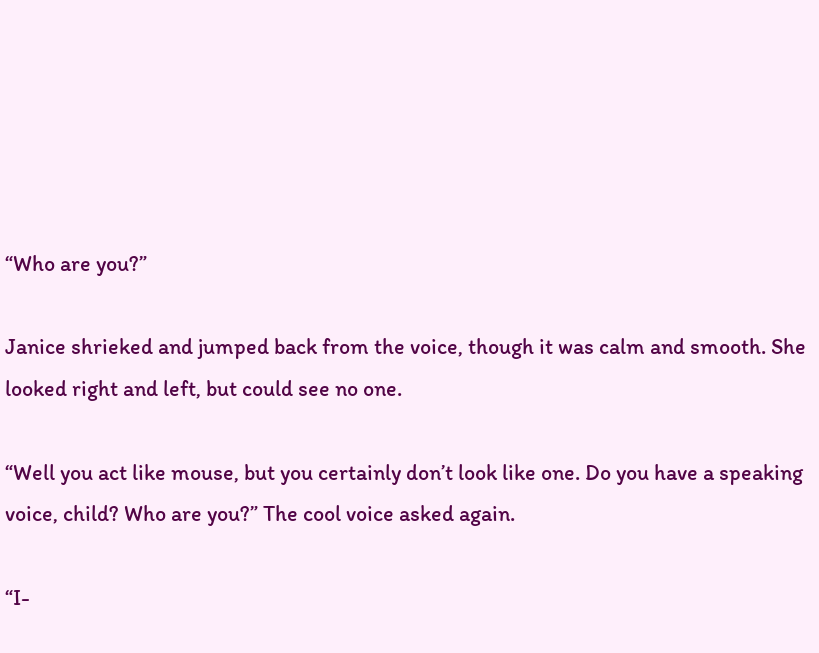“Who are you?”

Janice shrieked and jumped back from the voice, though it was calm and smooth. She looked right and left, but could see no one.

“Well you act like mouse, but you certainly don’t look like one. Do you have a speaking voice, child? Who are you?” The cool voice asked again.

“I-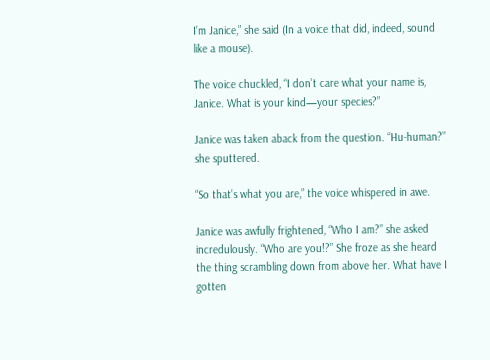I’m Janice,” she said (In a voice that did, indeed, sound like a mouse).

The voice chuckled, “I don’t care what your name is, Janice. What is your kind—your species?”

Janice was taken aback from the question. “Hu-human?” she sputtered.

“So that’s what you are,” the voice whispered in awe.

Janice was awfully frightened, “Who I am?” she asked incredulously. “Who are you!?” She froze as she heard the thing scrambling down from above her. What have I gotten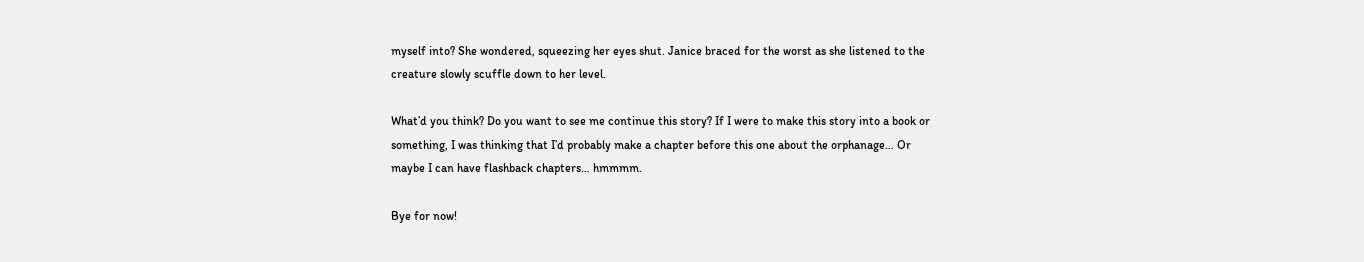myself into? She wondered, squeezing her eyes shut. Janice braced for the worst as she listened to the creature slowly scuffle down to her level.

What’d you think? Do you want to see me continue this story? If I were to make this story into a book or something, I was thinking that I’d probably make a chapter before this one about the orphanage… Or maybe I can have flashback chapters… hmmmm.

Bye for now!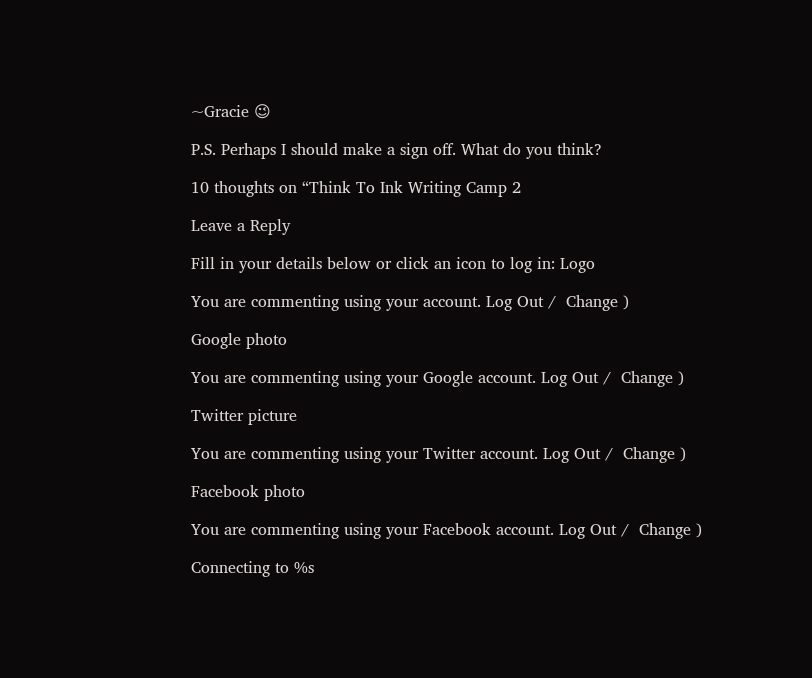~Gracie 😉

P.S. Perhaps I should make a sign off. What do you think?

10 thoughts on “Think To Ink Writing Camp 2

Leave a Reply

Fill in your details below or click an icon to log in: Logo

You are commenting using your account. Log Out /  Change )

Google photo

You are commenting using your Google account. Log Out /  Change )

Twitter picture

You are commenting using your Twitter account. Log Out /  Change )

Facebook photo

You are commenting using your Facebook account. Log Out /  Change )

Connecting to %s